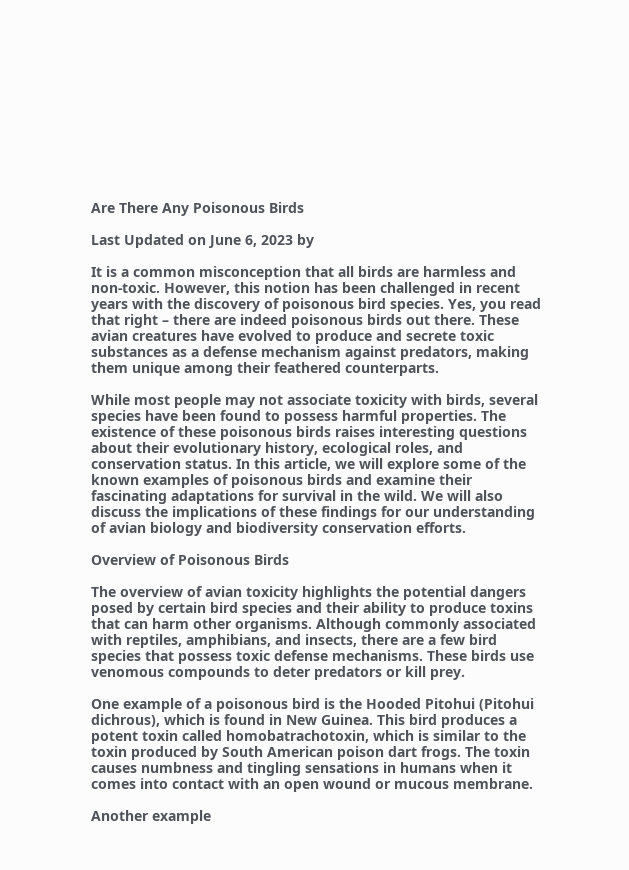Are There Any Poisonous Birds

Last Updated on June 6, 2023 by

It is a common misconception that all birds are harmless and non-toxic. However, this notion has been challenged in recent years with the discovery of poisonous bird species. Yes, you read that right – there are indeed poisonous birds out there. These avian creatures have evolved to produce and secrete toxic substances as a defense mechanism against predators, making them unique among their feathered counterparts.

While most people may not associate toxicity with birds, several species have been found to possess harmful properties. The existence of these poisonous birds raises interesting questions about their evolutionary history, ecological roles, and conservation status. In this article, we will explore some of the known examples of poisonous birds and examine their fascinating adaptations for survival in the wild. We will also discuss the implications of these findings for our understanding of avian biology and biodiversity conservation efforts.

Overview of Poisonous Birds

The overview of avian toxicity highlights the potential dangers posed by certain bird species and their ability to produce toxins that can harm other organisms. Although commonly associated with reptiles, amphibians, and insects, there are a few bird species that possess toxic defense mechanisms. These birds use venomous compounds to deter predators or kill prey.

One example of a poisonous bird is the Hooded Pitohui (Pitohui dichrous), which is found in New Guinea. This bird produces a potent toxin called homobatrachotoxin, which is similar to the toxin produced by South American poison dart frogs. The toxin causes numbness and tingling sensations in humans when it comes into contact with an open wound or mucous membrane.

Another example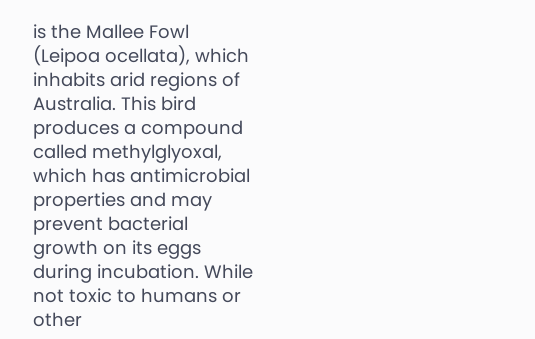is the Mallee Fowl (Leipoa ocellata), which inhabits arid regions of Australia. This bird produces a compound called methylglyoxal, which has antimicrobial properties and may prevent bacterial growth on its eggs during incubation. While not toxic to humans or other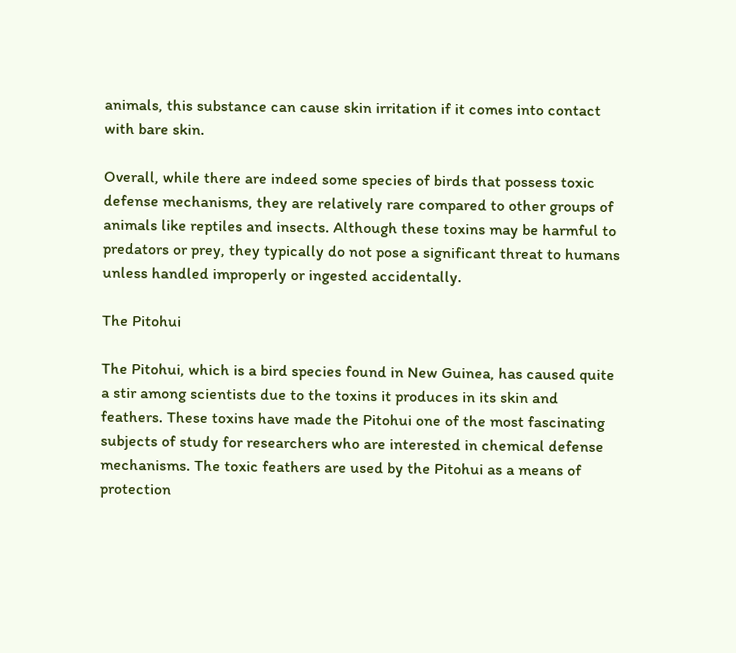animals, this substance can cause skin irritation if it comes into contact with bare skin.

Overall, while there are indeed some species of birds that possess toxic defense mechanisms, they are relatively rare compared to other groups of animals like reptiles and insects. Although these toxins may be harmful to predators or prey, they typically do not pose a significant threat to humans unless handled improperly or ingested accidentally.

The Pitohui

The Pitohui, which is a bird species found in New Guinea, has caused quite a stir among scientists due to the toxins it produces in its skin and feathers. These toxins have made the Pitohui one of the most fascinating subjects of study for researchers who are interested in chemical defense mechanisms. The toxic feathers are used by the Pitohui as a means of protection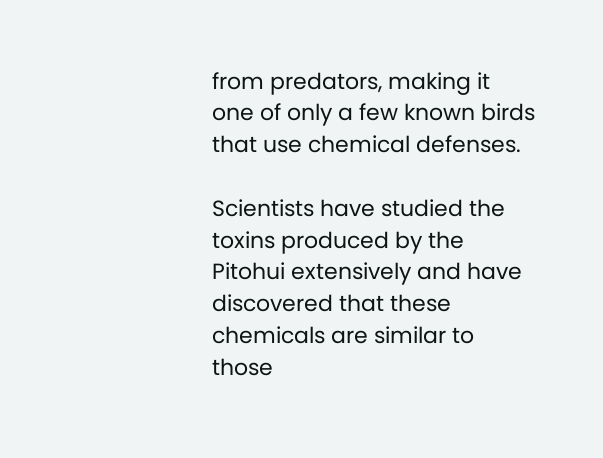from predators, making it one of only a few known birds that use chemical defenses.

Scientists have studied the toxins produced by the Pitohui extensively and have discovered that these chemicals are similar to those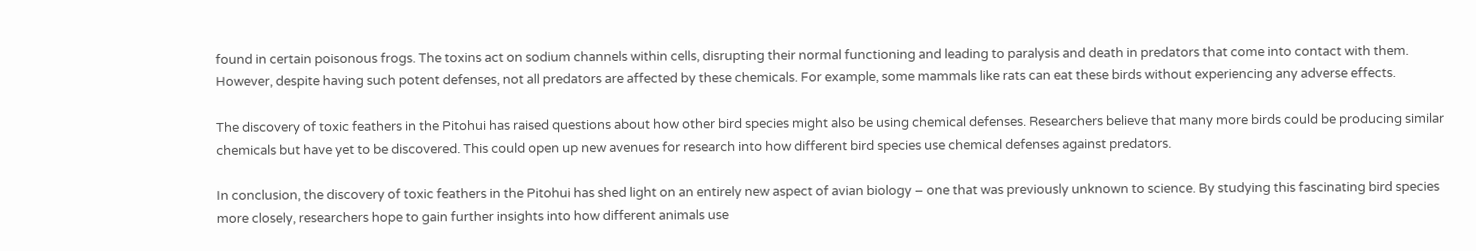found in certain poisonous frogs. The toxins act on sodium channels within cells, disrupting their normal functioning and leading to paralysis and death in predators that come into contact with them. However, despite having such potent defenses, not all predators are affected by these chemicals. For example, some mammals like rats can eat these birds without experiencing any adverse effects.

The discovery of toxic feathers in the Pitohui has raised questions about how other bird species might also be using chemical defenses. Researchers believe that many more birds could be producing similar chemicals but have yet to be discovered. This could open up new avenues for research into how different bird species use chemical defenses against predators.

In conclusion, the discovery of toxic feathers in the Pitohui has shed light on an entirely new aspect of avian biology – one that was previously unknown to science. By studying this fascinating bird species more closely, researchers hope to gain further insights into how different animals use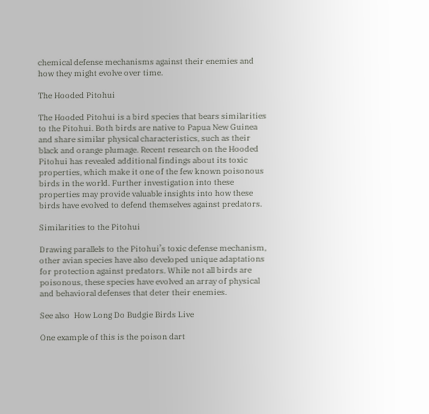chemical defense mechanisms against their enemies and how they might evolve over time.

The Hooded Pitohui

The Hooded Pitohui is a bird species that bears similarities to the Pitohui. Both birds are native to Papua New Guinea and share similar physical characteristics, such as their black and orange plumage. Recent research on the Hooded Pitohui has revealed additional findings about its toxic properties, which make it one of the few known poisonous birds in the world. Further investigation into these properties may provide valuable insights into how these birds have evolved to defend themselves against predators.

Similarities to the Pitohui

Drawing parallels to the Pitohui’s toxic defense mechanism, other avian species have also developed unique adaptations for protection against predators. While not all birds are poisonous, these species have evolved an array of physical and behavioral defenses that deter their enemies.

See also  How Long Do Budgie Birds Live

One example of this is the poison dart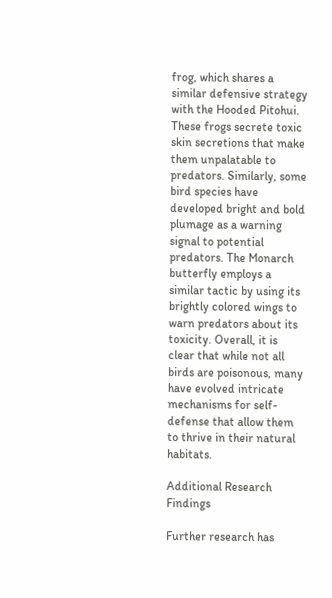frog, which shares a similar defensive strategy with the Hooded Pitohui. These frogs secrete toxic skin secretions that make them unpalatable to predators. Similarly, some bird species have developed bright and bold plumage as a warning signal to potential predators. The Monarch butterfly employs a similar tactic by using its brightly colored wings to warn predators about its toxicity. Overall, it is clear that while not all birds are poisonous, many have evolved intricate mechanisms for self-defense that allow them to thrive in their natural habitats.

Additional Research Findings

Further research has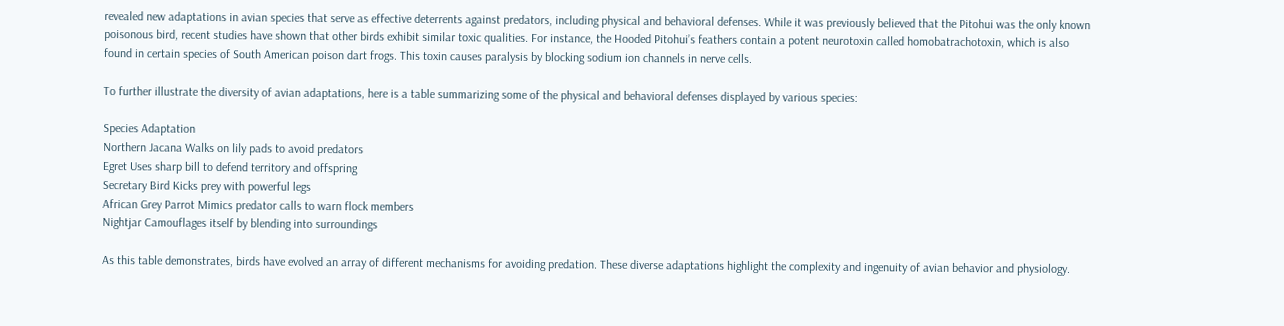revealed new adaptations in avian species that serve as effective deterrents against predators, including physical and behavioral defenses. While it was previously believed that the Pitohui was the only known poisonous bird, recent studies have shown that other birds exhibit similar toxic qualities. For instance, the Hooded Pitohui’s feathers contain a potent neurotoxin called homobatrachotoxin, which is also found in certain species of South American poison dart frogs. This toxin causes paralysis by blocking sodium ion channels in nerve cells.

To further illustrate the diversity of avian adaptations, here is a table summarizing some of the physical and behavioral defenses displayed by various species:

Species Adaptation
Northern Jacana Walks on lily pads to avoid predators
Egret Uses sharp bill to defend territory and offspring
Secretary Bird Kicks prey with powerful legs
African Grey Parrot Mimics predator calls to warn flock members
Nightjar Camouflages itself by blending into surroundings

As this table demonstrates, birds have evolved an array of different mechanisms for avoiding predation. These diverse adaptations highlight the complexity and ingenuity of avian behavior and physiology.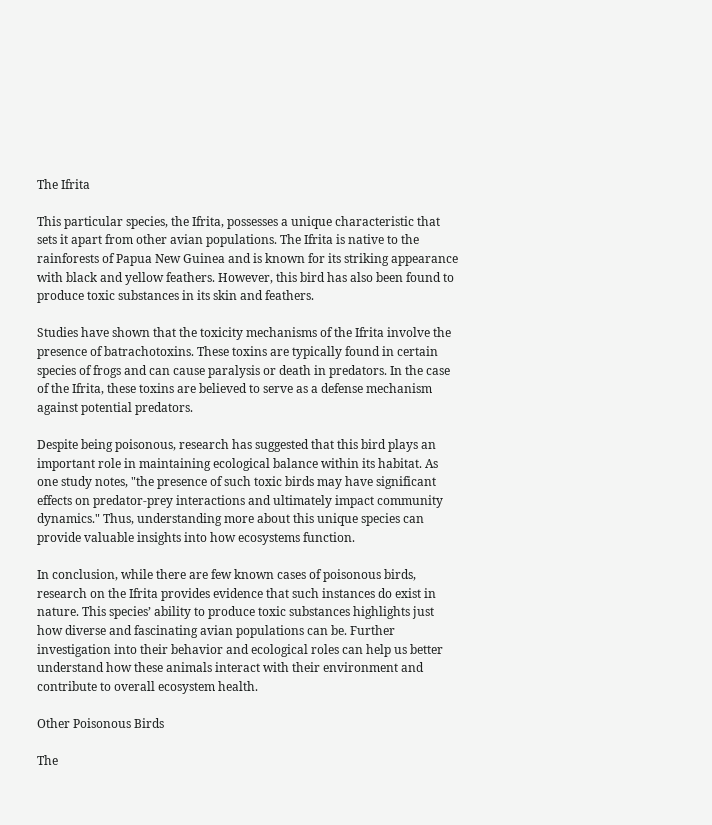The Ifrita

This particular species, the Ifrita, possesses a unique characteristic that sets it apart from other avian populations. The Ifrita is native to the rainforests of Papua New Guinea and is known for its striking appearance with black and yellow feathers. However, this bird has also been found to produce toxic substances in its skin and feathers.

Studies have shown that the toxicity mechanisms of the Ifrita involve the presence of batrachotoxins. These toxins are typically found in certain species of frogs and can cause paralysis or death in predators. In the case of the Ifrita, these toxins are believed to serve as a defense mechanism against potential predators.

Despite being poisonous, research has suggested that this bird plays an important role in maintaining ecological balance within its habitat. As one study notes, "the presence of such toxic birds may have significant effects on predator-prey interactions and ultimately impact community dynamics." Thus, understanding more about this unique species can provide valuable insights into how ecosystems function.

In conclusion, while there are few known cases of poisonous birds, research on the Ifrita provides evidence that such instances do exist in nature. This species’ ability to produce toxic substances highlights just how diverse and fascinating avian populations can be. Further investigation into their behavior and ecological roles can help us better understand how these animals interact with their environment and contribute to overall ecosystem health.

Other Poisonous Birds

The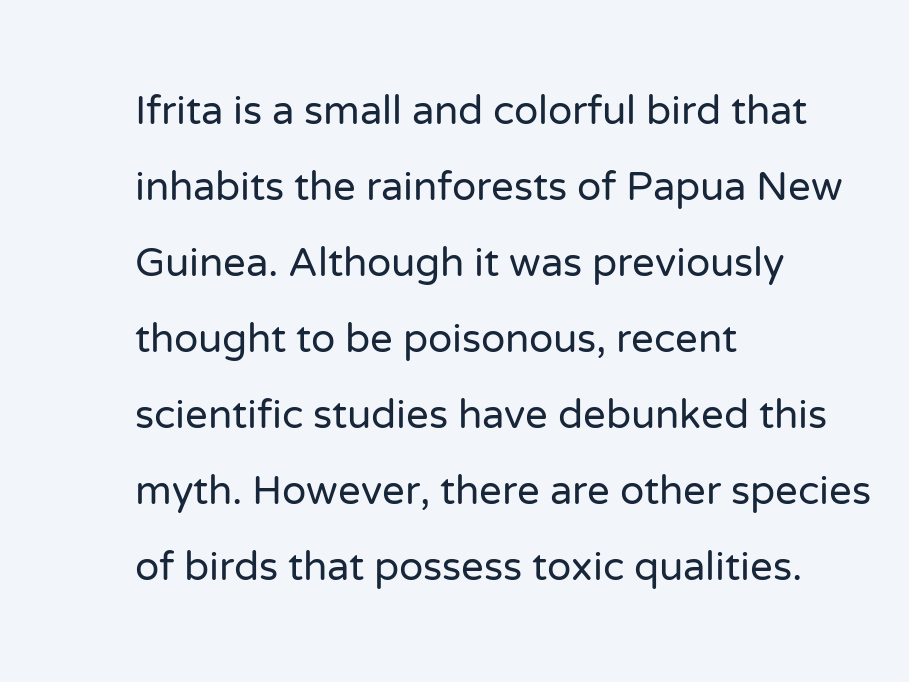Ifrita is a small and colorful bird that inhabits the rainforests of Papua New Guinea. Although it was previously thought to be poisonous, recent scientific studies have debunked this myth. However, there are other species of birds that possess toxic qualities.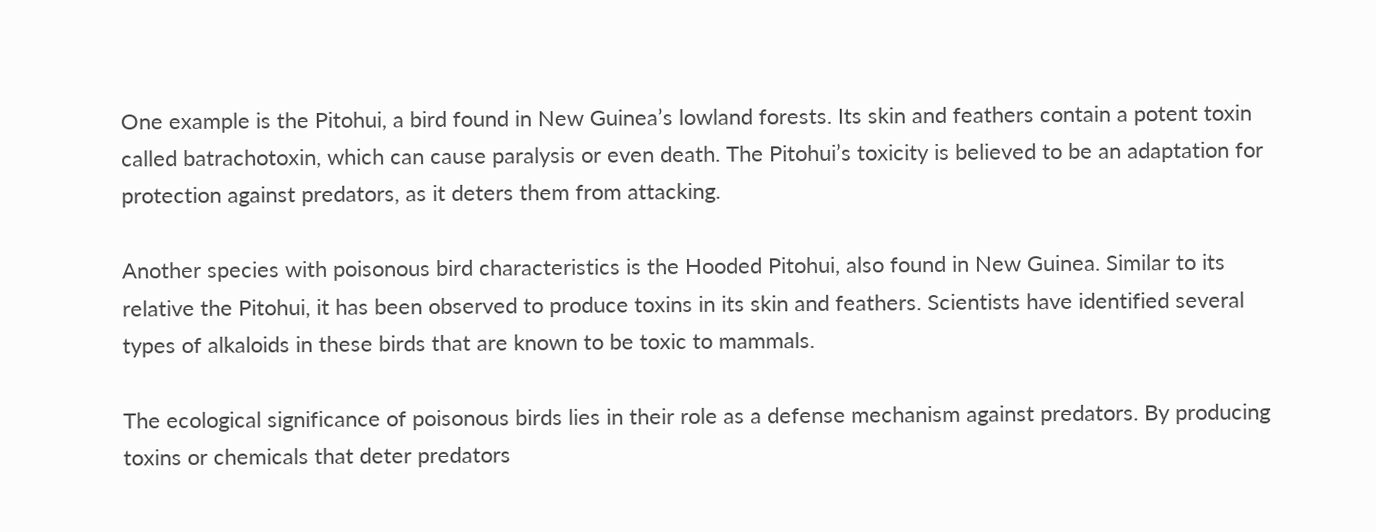One example is the Pitohui, a bird found in New Guinea’s lowland forests. Its skin and feathers contain a potent toxin called batrachotoxin, which can cause paralysis or even death. The Pitohui’s toxicity is believed to be an adaptation for protection against predators, as it deters them from attacking.

Another species with poisonous bird characteristics is the Hooded Pitohui, also found in New Guinea. Similar to its relative the Pitohui, it has been observed to produce toxins in its skin and feathers. Scientists have identified several types of alkaloids in these birds that are known to be toxic to mammals.

The ecological significance of poisonous birds lies in their role as a defense mechanism against predators. By producing toxins or chemicals that deter predators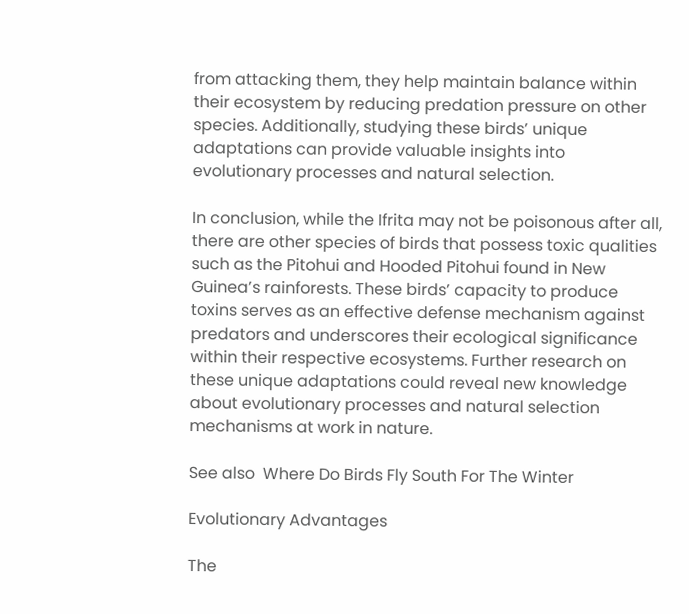from attacking them, they help maintain balance within their ecosystem by reducing predation pressure on other species. Additionally, studying these birds’ unique adaptations can provide valuable insights into evolutionary processes and natural selection.

In conclusion, while the Ifrita may not be poisonous after all, there are other species of birds that possess toxic qualities such as the Pitohui and Hooded Pitohui found in New Guinea’s rainforests. These birds’ capacity to produce toxins serves as an effective defense mechanism against predators and underscores their ecological significance within their respective ecosystems. Further research on these unique adaptations could reveal new knowledge about evolutionary processes and natural selection mechanisms at work in nature.

See also  Where Do Birds Fly South For The Winter

Evolutionary Advantages

The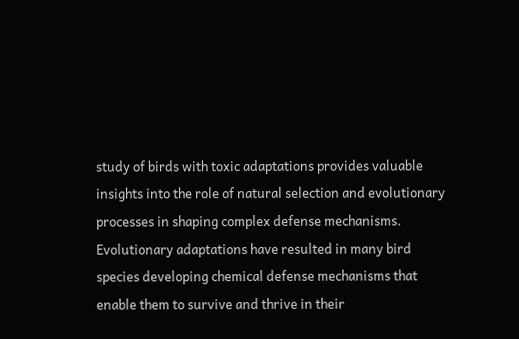study of birds with toxic adaptations provides valuable insights into the role of natural selection and evolutionary processes in shaping complex defense mechanisms. Evolutionary adaptations have resulted in many bird species developing chemical defense mechanisms that enable them to survive and thrive in their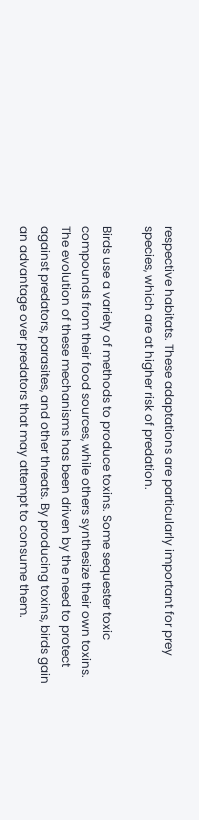respective habitats. These adaptations are particularly important for prey species, which are at higher risk of predation.

Birds use a variety of methods to produce toxins. Some sequester toxic compounds from their food sources, while others synthesize their own toxins. The evolution of these mechanisms has been driven by the need to protect against predators, parasites, and other threats. By producing toxins, birds gain an advantage over predators that may attempt to consume them.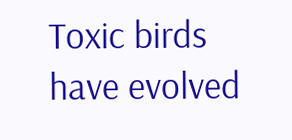Toxic birds have evolved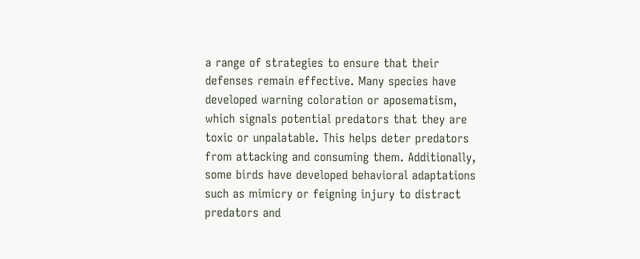a range of strategies to ensure that their defenses remain effective. Many species have developed warning coloration or aposematism, which signals potential predators that they are toxic or unpalatable. This helps deter predators from attacking and consuming them. Additionally, some birds have developed behavioral adaptations such as mimicry or feigning injury to distract predators and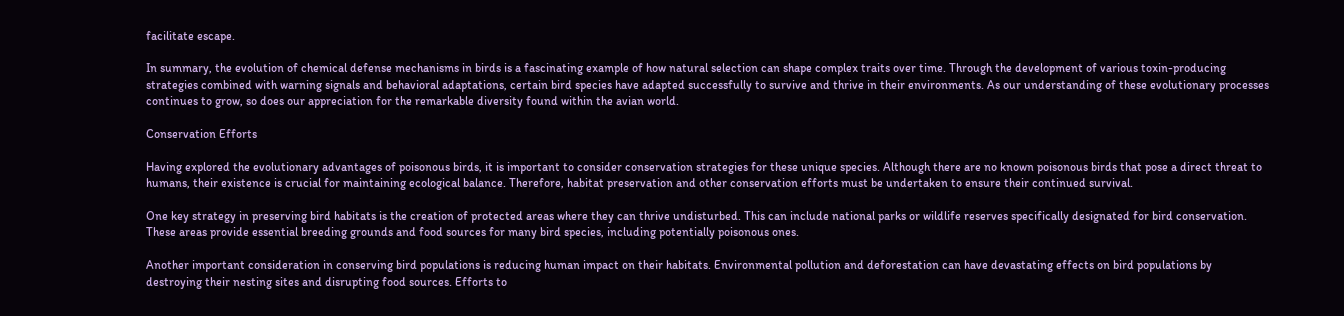facilitate escape.

In summary, the evolution of chemical defense mechanisms in birds is a fascinating example of how natural selection can shape complex traits over time. Through the development of various toxin-producing strategies combined with warning signals and behavioral adaptations, certain bird species have adapted successfully to survive and thrive in their environments. As our understanding of these evolutionary processes continues to grow, so does our appreciation for the remarkable diversity found within the avian world.

Conservation Efforts

Having explored the evolutionary advantages of poisonous birds, it is important to consider conservation strategies for these unique species. Although there are no known poisonous birds that pose a direct threat to humans, their existence is crucial for maintaining ecological balance. Therefore, habitat preservation and other conservation efforts must be undertaken to ensure their continued survival.

One key strategy in preserving bird habitats is the creation of protected areas where they can thrive undisturbed. This can include national parks or wildlife reserves specifically designated for bird conservation. These areas provide essential breeding grounds and food sources for many bird species, including potentially poisonous ones.

Another important consideration in conserving bird populations is reducing human impact on their habitats. Environmental pollution and deforestation can have devastating effects on bird populations by destroying their nesting sites and disrupting food sources. Efforts to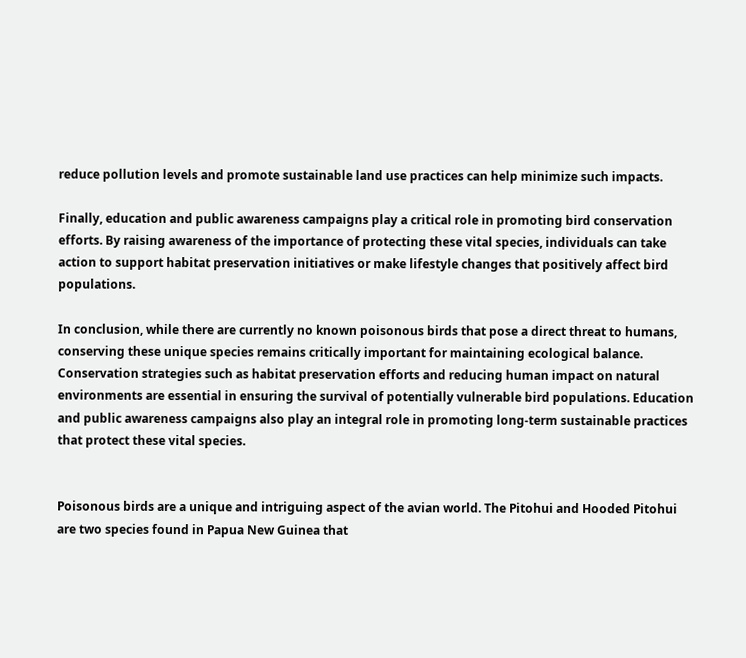reduce pollution levels and promote sustainable land use practices can help minimize such impacts.

Finally, education and public awareness campaigns play a critical role in promoting bird conservation efforts. By raising awareness of the importance of protecting these vital species, individuals can take action to support habitat preservation initiatives or make lifestyle changes that positively affect bird populations.

In conclusion, while there are currently no known poisonous birds that pose a direct threat to humans, conserving these unique species remains critically important for maintaining ecological balance. Conservation strategies such as habitat preservation efforts and reducing human impact on natural environments are essential in ensuring the survival of potentially vulnerable bird populations. Education and public awareness campaigns also play an integral role in promoting long-term sustainable practices that protect these vital species.


Poisonous birds are a unique and intriguing aspect of the avian world. The Pitohui and Hooded Pitohui are two species found in Papua New Guinea that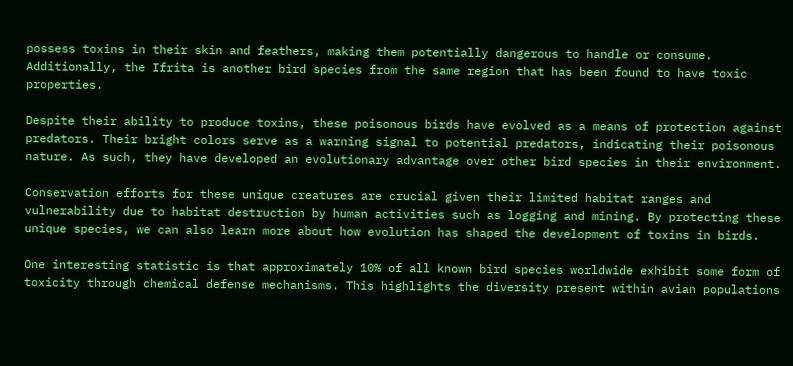possess toxins in their skin and feathers, making them potentially dangerous to handle or consume. Additionally, the Ifrita is another bird species from the same region that has been found to have toxic properties.

Despite their ability to produce toxins, these poisonous birds have evolved as a means of protection against predators. Their bright colors serve as a warning signal to potential predators, indicating their poisonous nature. As such, they have developed an evolutionary advantage over other bird species in their environment.

Conservation efforts for these unique creatures are crucial given their limited habitat ranges and vulnerability due to habitat destruction by human activities such as logging and mining. By protecting these unique species, we can also learn more about how evolution has shaped the development of toxins in birds.

One interesting statistic is that approximately 10% of all known bird species worldwide exhibit some form of toxicity through chemical defense mechanisms. This highlights the diversity present within avian populations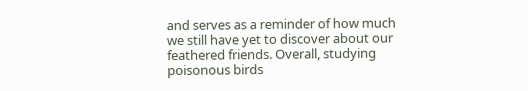and serves as a reminder of how much we still have yet to discover about our feathered friends. Overall, studying poisonous birds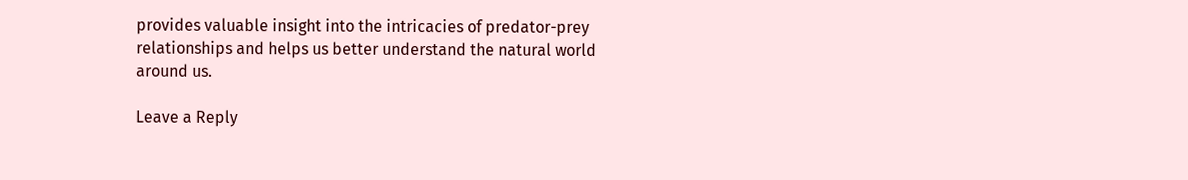provides valuable insight into the intricacies of predator-prey relationships and helps us better understand the natural world around us.

Leave a Reply